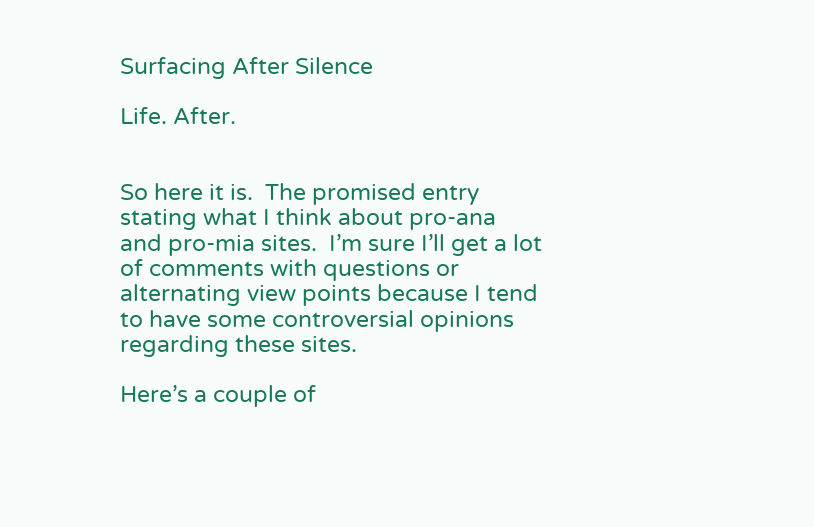Surfacing After Silence

Life. After.


So here it is.  The promised entry stating what I think about pro-ana and pro-mia sites.  I’m sure I’ll get a lot of comments with questions or alternating view points because I tend to have some controversial opinions regarding these sites.

Here’s a couple of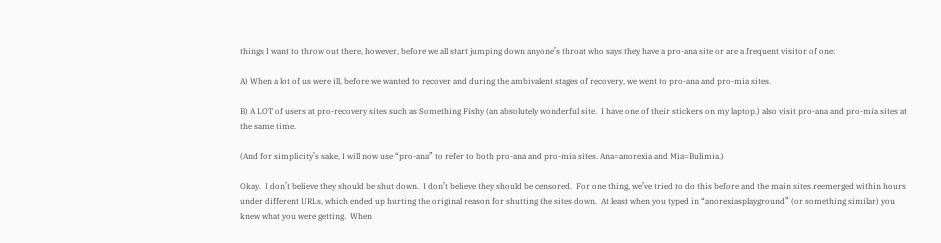things I want to throw out there, however, before we all start jumping down anyone’s throat who says they have a pro-ana site or are a frequent visitor of one:

A) When a lot of us were ill, before we wanted to recover and during the ambivalent stages of recovery, we went to pro-ana and pro-mia sites.

B) A LOT of users at pro-recovery sites such as Something Fishy (an absolutely wonderful site.  I have one of their stickers on my laptop.) also visit pro-ana and pro-mia sites at the same time.

(And for simplicity’s sake, I will now use “pro-ana” to refer to both pro-ana and pro-mia sites. Ana=anorexia and Mia=Bulimia.)

Okay.  I don’t believe they should be shut down.  I don’t believe they should be censored.  For one thing, we’ve tried to do this before and the main sites reemerged within hours under different URLs, which ended up hurting the original reason for shutting the sites down.  At least when you typed in “anorexiasplayground” (or something similar) you knew what you were getting.  When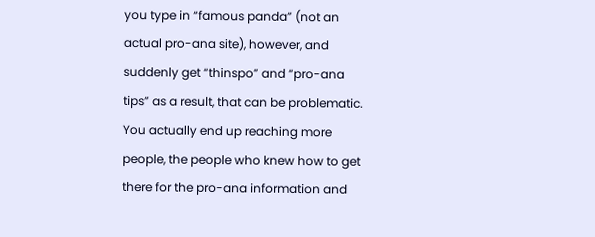you type in “famous panda” (not an actual pro-ana site), however, and suddenly get “thinspo” and “pro-ana tips” as a result, that can be problematic.  You actually end up reaching more people, the people who knew how to get there for the pro-ana information and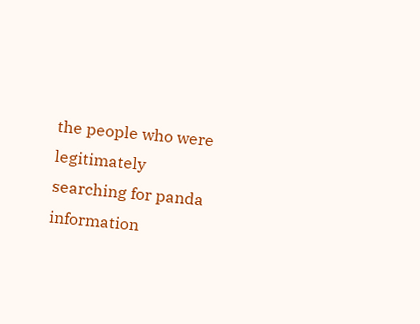the people who were legitimately searching for panda information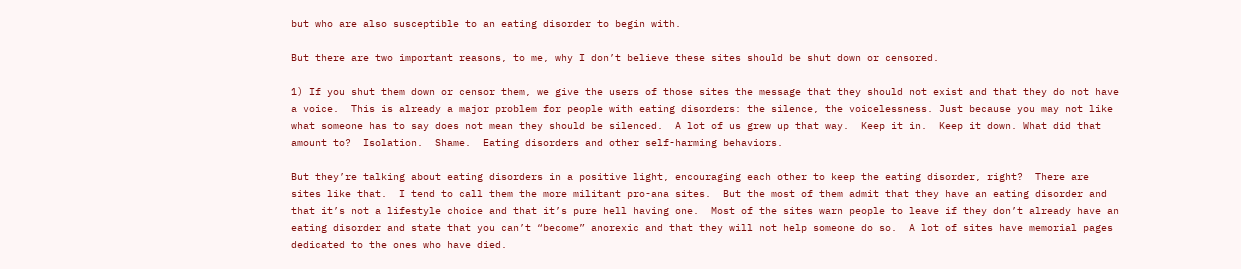but who are also susceptible to an eating disorder to begin with.

But there are two important reasons, to me, why I don’t believe these sites should be shut down or censored.

1) If you shut them down or censor them, we give the users of those sites the message that they should not exist and that they do not have a voice.  This is already a major problem for people with eating disorders: the silence, the voicelessness. Just because you may not like what someone has to say does not mean they should be silenced.  A lot of us grew up that way.  Keep it in.  Keep it down. What did that amount to?  Isolation.  Shame.  Eating disorders and other self-harming behaviors.

But they’re talking about eating disorders in a positive light, encouraging each other to keep the eating disorder, right?  There are sites like that.  I tend to call them the more militant pro-ana sites.  But the most of them admit that they have an eating disorder and that it’s not a lifestyle choice and that it’s pure hell having one.  Most of the sites warn people to leave if they don’t already have an eating disorder and state that you can’t “become” anorexic and that they will not help someone do so.  A lot of sites have memorial pages dedicated to the ones who have died.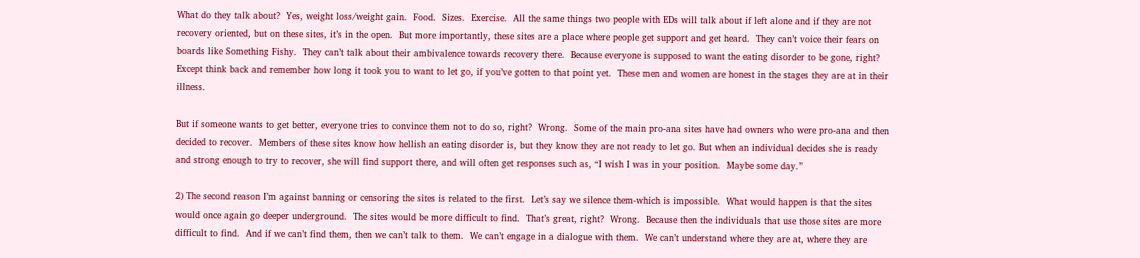What do they talk about?  Yes, weight loss/weight gain.  Food.  Sizes.  Exercise.  All the same things two people with EDs will talk about if left alone and if they are not recovery oriented, but on these sites, it’s in the open.  But more importantly, these sites are a place where people get support and get heard.  They can’t voice their fears on boards like Something Fishy.  They can’t talk about their ambivalence towards recovery there.  Because everyone is supposed to want the eating disorder to be gone, right?  Except think back and remember how long it took you to want to let go, if you’ve gotten to that point yet.  These men and women are honest in the stages they are at in their illness.

But if someone wants to get better, everyone tries to convince them not to do so, right?  Wrong.  Some of the main pro-ana sites have had owners who were pro-ana and then decided to recover.  Members of these sites know how hellish an eating disorder is, but they know they are not ready to let go. But when an individual decides she is ready and strong enough to try to recover, she will find support there, and will often get responses such as, “I wish I was in your position.  Maybe some day.”

2) The second reason I’m against banning or censoring the sites is related to the first.  Let’s say we silence them-which is impossible.  What would happen is that the sites would once again go deeper underground.  The sites would be more difficult to find.  That’s great, right?  Wrong.  Because then the individuals that use those sites are more difficult to find.  And if we can’t find them, then we can’t talk to them.  We can’t engage in a dialogue with them.  We can’t understand where they are at, where they are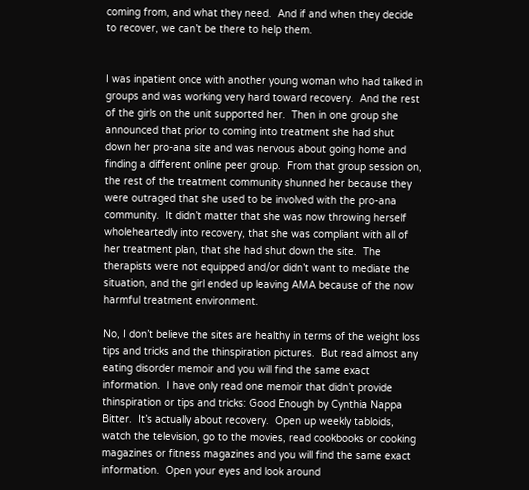coming from, and what they need.  And if and when they decide to recover, we can’t be there to help them.


I was inpatient once with another young woman who had talked in groups and was working very hard toward recovery.  And the rest of the girls on the unit supported her.  Then in one group she announced that prior to coming into treatment she had shut down her pro-ana site and was nervous about going home and finding a different online peer group.  From that group session on, the rest of the treatment community shunned her because they were outraged that she used to be involved with the pro-ana community.  It didn’t matter that she was now throwing herself wholeheartedly into recovery, that she was compliant with all of her treatment plan, that she had shut down the site.  The therapists were not equipped and/or didn’t want to mediate the situation, and the girl ended up leaving AMA because of the now harmful treatment environment.

No, I don’t believe the sites are healthy in terms of the weight loss tips and tricks and the thinspiration pictures.  But read almost any eating disorder memoir and you will find the same exact information.  I have only read one memoir that didn’t provide thinspiration or tips and tricks: Good Enough by Cynthia Nappa Bitter.  It’s actually about recovery.  Open up weekly tabloids, watch the television, go to the movies, read cookbooks or cooking magazines or fitness magazines and you will find the same exact information.  Open your eyes and look around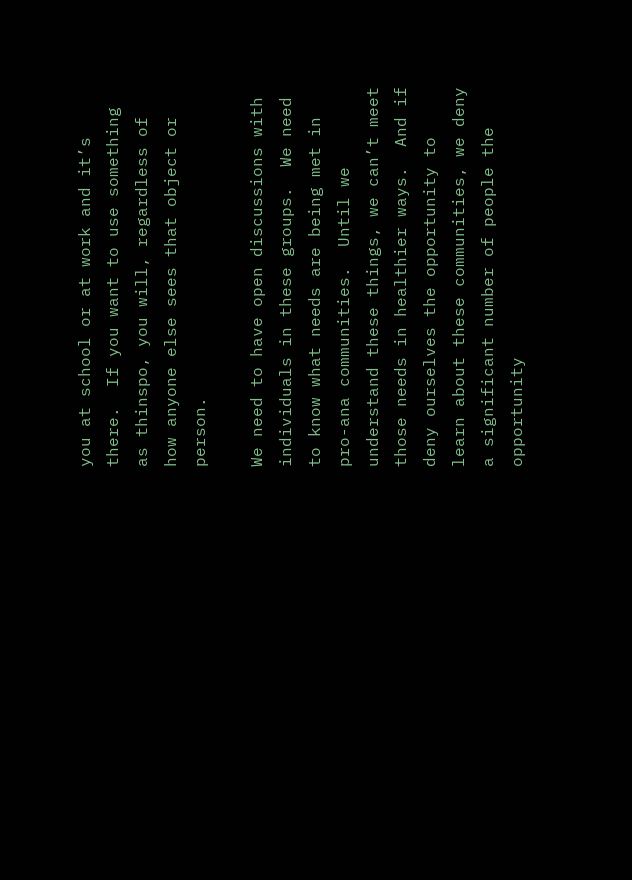you at school or at work and it’s there.  If you want to use something as thinspo, you will, regardless of how anyone else sees that object or person.

We need to have open discussions with individuals in these groups.  We need to know what needs are being met in pro-ana communities.  Until we understand these things, we can’t meet those needs in healthier ways.  And if deny ourselves the opportunity to learn about these communities, we deny a significant number of people the opportunity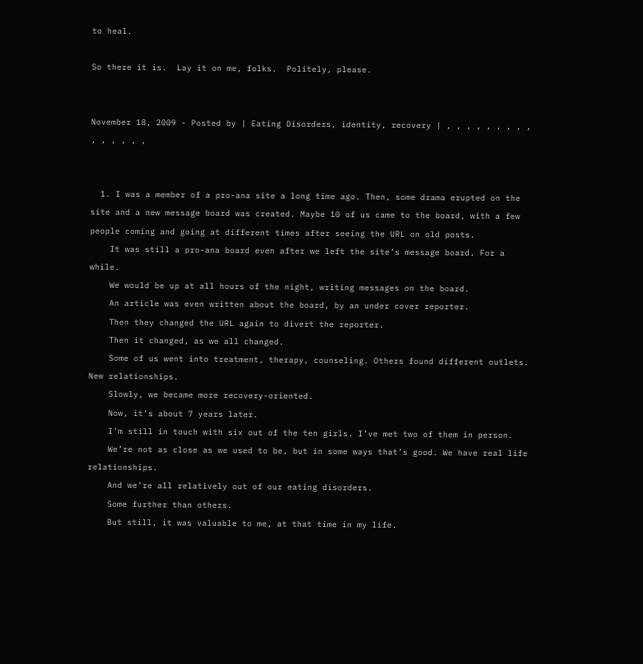to heal.

So there it is.  Lay it on me, folks.  Politely, please.


November 18, 2009 - Posted by | Eating Disorders, identity, recovery | , , , , , , , , , , , , , , ,


  1. I was a member of a pro-ana site a long time ago. Then, some drama erupted on the site and a new message board was created. Maybe 10 of us came to the board, with a few people coming and going at different times after seeing the URL on old posts.
    It was still a pro-ana board even after we left the site’s message board. For a while.
    We would be up at all hours of the night, writing messages on the board.
    An article was even written about the board, by an under cover reporter.
    Then they changed the URL again to divert the reporter.
    Then it changed, as we all changed.
    Some of us went into treatment, therapy, counseling. Others found different outlets. New relationships.
    Slowly, we became more recovery-oriented.
    Now, it’s about 7 years later.
    I’m still in touch with six out of the ten girls. I’ve met two of them in person.
    We’re not as close as we used to be, but in some ways that’s good. We have real life relationships.
    And we’re all relatively out of our eating disorders.
    Some further than others.
    But still, it was valuable to me, at that time in my life.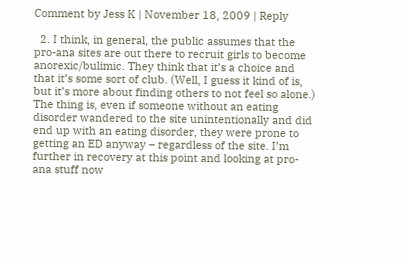Comment by Jess K | November 18, 2009 | Reply

  2. I think, in general, the public assumes that the pro-ana sites are out there to recruit girls to become anorexic/bulimic. They think that it’s a choice and that it’s some sort of club. (Well, I guess it kind of is, but it’s more about finding others to not feel so alone.) The thing is, even if someone without an eating disorder wandered to the site unintentionally and did end up with an eating disorder, they were prone to getting an ED anyway – regardless of the site. I’m further in recovery at this point and looking at pro-ana stuff now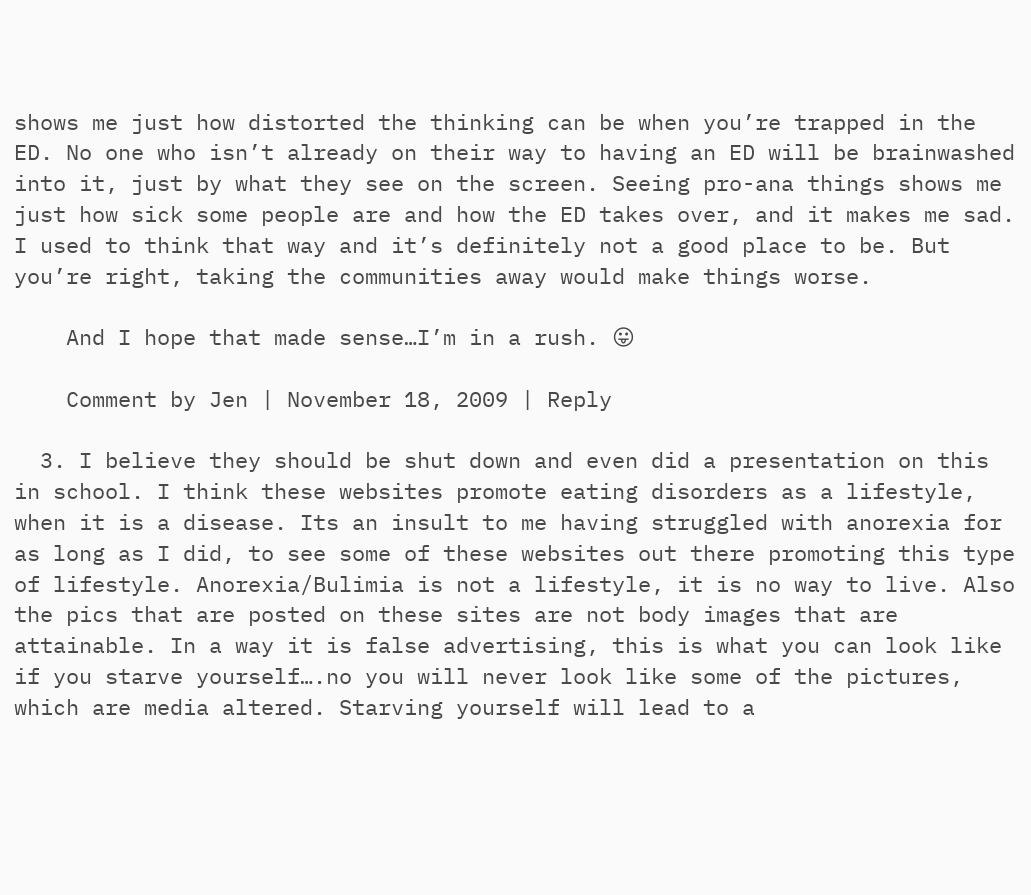shows me just how distorted the thinking can be when you’re trapped in the ED. No one who isn’t already on their way to having an ED will be brainwashed into it, just by what they see on the screen. Seeing pro-ana things shows me just how sick some people are and how the ED takes over, and it makes me sad. I used to think that way and it’s definitely not a good place to be. But you’re right, taking the communities away would make things worse.

    And I hope that made sense…I’m in a rush. 😛

    Comment by Jen | November 18, 2009 | Reply

  3. I believe they should be shut down and even did a presentation on this in school. I think these websites promote eating disorders as a lifestyle, when it is a disease. Its an insult to me having struggled with anorexia for as long as I did, to see some of these websites out there promoting this type of lifestyle. Anorexia/Bulimia is not a lifestyle, it is no way to live. Also the pics that are posted on these sites are not body images that are attainable. In a way it is false advertising, this is what you can look like if you starve yourself….no you will never look like some of the pictures, which are media altered. Starving yourself will lead to a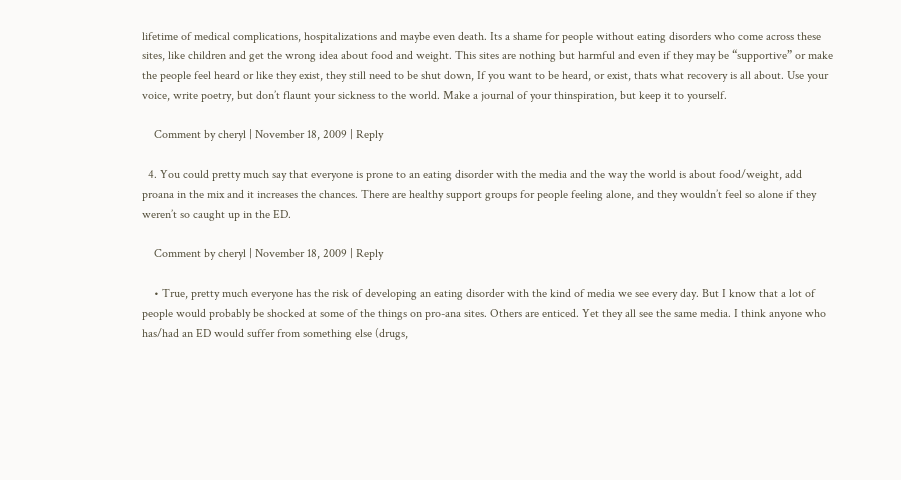lifetime of medical complications, hospitalizations and maybe even death. Its a shame for people without eating disorders who come across these sites, like children and get the wrong idea about food and weight. This sites are nothing but harmful and even if they may be “supportive” or make the people feel heard or like they exist, they still need to be shut down, If you want to be heard, or exist, thats what recovery is all about. Use your voice, write poetry, but don’t flaunt your sickness to the world. Make a journal of your thinspiration, but keep it to yourself.

    Comment by cheryl | November 18, 2009 | Reply

  4. You could pretty much say that everyone is prone to an eating disorder with the media and the way the world is about food/weight, add proana in the mix and it increases the chances. There are healthy support groups for people feeling alone, and they wouldn’t feel so alone if they weren’t so caught up in the ED.

    Comment by cheryl | November 18, 2009 | Reply

    • True, pretty much everyone has the risk of developing an eating disorder with the kind of media we see every day. But I know that a lot of people would probably be shocked at some of the things on pro-ana sites. Others are enticed. Yet they all see the same media. I think anyone who has/had an ED would suffer from something else (drugs,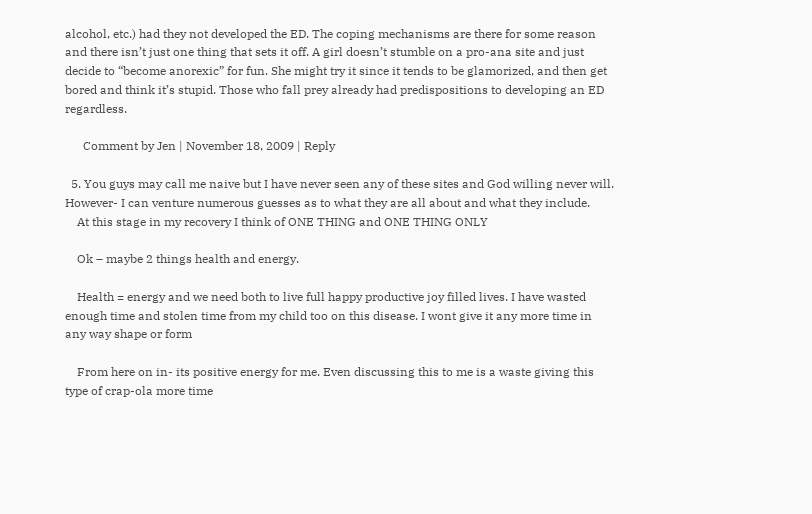alcohol, etc.) had they not developed the ED. The coping mechanisms are there for some reason and there isn’t just one thing that sets it off. A girl doesn’t stumble on a pro-ana site and just decide to “become anorexic” for fun. She might try it since it tends to be glamorized, and then get bored and think it’s stupid. Those who fall prey already had predispositions to developing an ED regardless.

      Comment by Jen | November 18, 2009 | Reply

  5. You guys may call me naive but I have never seen any of these sites and God willing never will. However- I can venture numerous guesses as to what they are all about and what they include.
    At this stage in my recovery I think of ONE THING and ONE THING ONLY

    Ok – maybe 2 things health and energy.

    Health = energy and we need both to live full happy productive joy filled lives. I have wasted enough time and stolen time from my child too on this disease. I wont give it any more time in any way shape or form

    From here on in- its positive energy for me. Even discussing this to me is a waste giving this type of crap-ola more time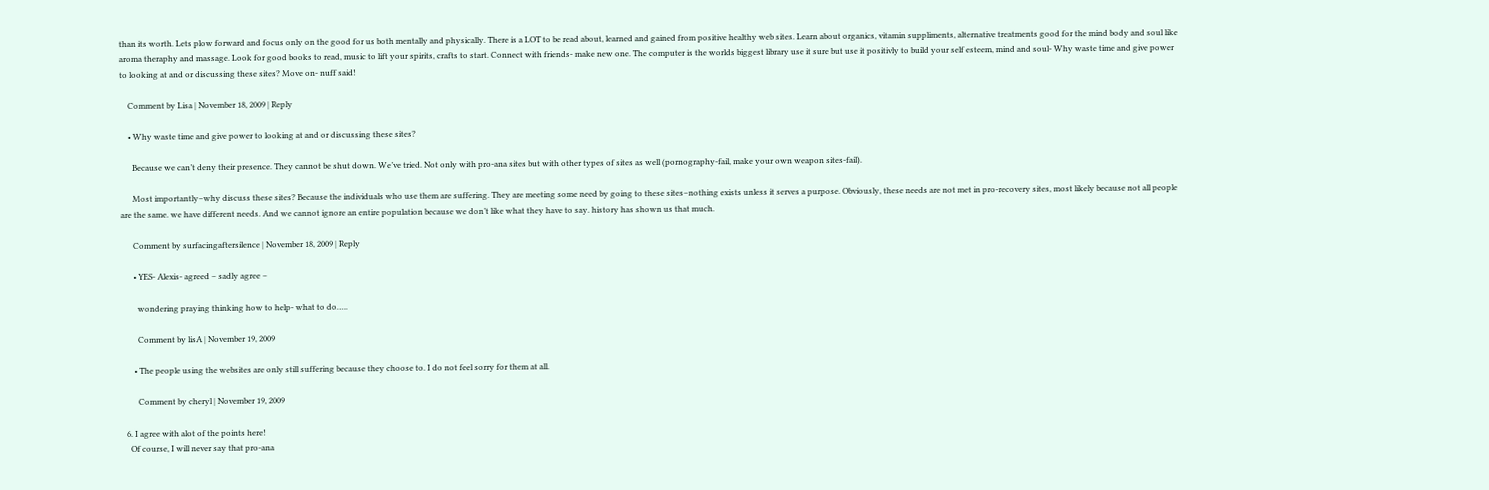than its worth. Lets plow forward and focus only on the good for us both mentally and physically. There is a LOT to be read about, learned and gained from positive healthy web sites. Learn about organics, vitamin suppliments, alternative treatments good for the mind body and soul like aroma theraphy and massage. Look for good books to read, music to lift your spirits, crafts to start. Connect with friends- make new one. The computer is the worlds biggest library use it sure but use it positivly to build your self esteem, mind and soul- Why waste time and give power to looking at and or discussing these sites? Move on- nuff said!

    Comment by Lisa | November 18, 2009 | Reply

    • Why waste time and give power to looking at and or discussing these sites?

      Because we can’t deny their presence. They cannot be shut down. We’ve tried. Not only with pro-ana sites but with other types of sites as well (pornography-fail, make your own weapon sites-fail).

      Most importantly–why discuss these sites? Because the individuals who use them are suffering. They are meeting some need by going to these sites–nothing exists unless it serves a purpose. Obviously, these needs are not met in pro-recovery sites, most likely because not all people are the same. we have different needs. And we cannot ignore an entire population because we don’t like what they have to say. history has shown us that much.

      Comment by surfacingaftersilence | November 18, 2009 | Reply

      • YES- Alexis- agreed – sadly agree –

        wondering praying thinking how to help- what to do…..

        Comment by lisA | November 19, 2009

      • The people using the websites are only still suffering because they choose to. I do not feel sorry for them at all.

        Comment by cheryl | November 19, 2009

  6. I agree with alot of the points here!
    Of course, I will never say that pro-ana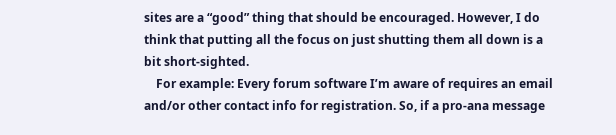sites are a “good” thing that should be encouraged. However, I do think that putting all the focus on just shutting them all down is a bit short-sighted.
    For example: Every forum software I’m aware of requires an email and/or other contact info for registration. So, if a pro-ana message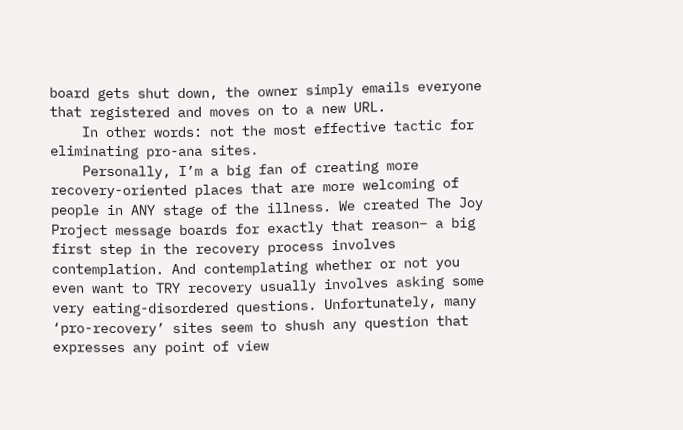board gets shut down, the owner simply emails everyone that registered and moves on to a new URL.
    In other words: not the most effective tactic for eliminating pro-ana sites.
    Personally, I’m a big fan of creating more recovery-oriented places that are more welcoming of people in ANY stage of the illness. We created The Joy Project message boards for exactly that reason– a big first step in the recovery process involves contemplation. And contemplating whether or not you even want to TRY recovery usually involves asking some very eating-disordered questions. Unfortunately, many ‘pro-recovery’ sites seem to shush any question that expresses any point of view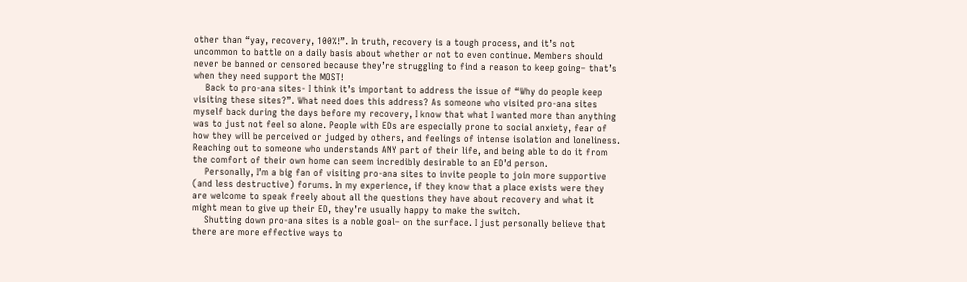other than “yay, recovery, 100%!”. In truth, recovery is a tough process, and it’s not uncommon to battle on a daily basis about whether or not to even continue. Members should never be banned or censored because they’re struggling to find a reason to keep going– that’s when they need support the MOST!
    Back to pro-ana sites- I think it’s important to address the issue of “Why do people keep visiting these sites?”. What need does this address? As someone who visited pro-ana sites myself back during the days before my recovery, I know that what I wanted more than anything was to just not feel so alone. People with EDs are especially prone to social anxiety, fear of how they will be perceived or judged by others, and feelings of intense isolation and loneliness. Reaching out to someone who understands ANY part of their life, and being able to do it from the comfort of their own home can seem incredibly desirable to an ED’d person.
    Personally, I’m a big fan of visiting pro-ana sites to invite people to join more supportive (and less destructive) forums. In my experience, if they know that a place exists were they are welcome to speak freely about all the questions they have about recovery and what it might mean to give up their ED, they’re usually happy to make the switch.
    Shutting down pro-ana sites is a noble goal– on the surface. I just personally believe that there are more effective ways to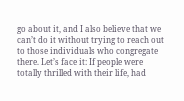go about it, and I also believe that we can’t do it without trying to reach out to those individuals who congregate there. Let’s face it: If people were totally thrilled with their life, had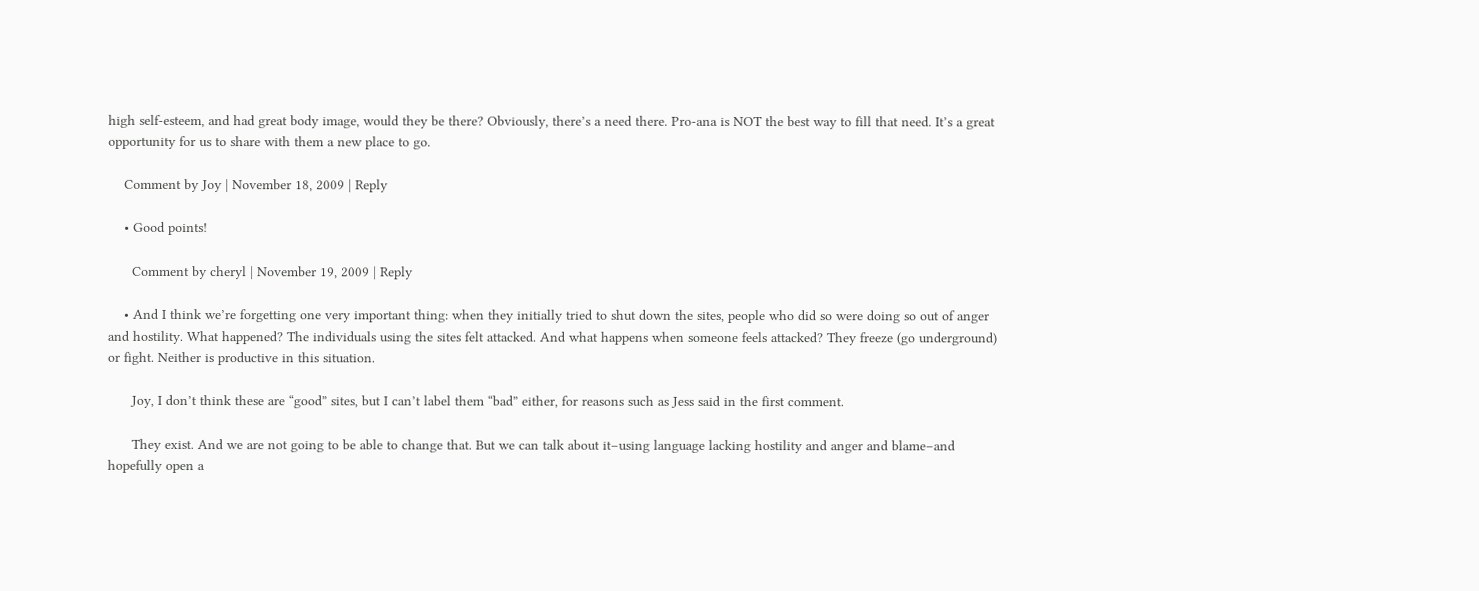high self-esteem, and had great body image, would they be there? Obviously, there’s a need there. Pro-ana is NOT the best way to fill that need. It’s a great opportunity for us to share with them a new place to go.

    Comment by Joy | November 18, 2009 | Reply

    • Good points!

      Comment by cheryl | November 19, 2009 | Reply

    • And I think we’re forgetting one very important thing: when they initially tried to shut down the sites, people who did so were doing so out of anger and hostility. What happened? The individuals using the sites felt attacked. And what happens when someone feels attacked? They freeze (go underground) or fight. Neither is productive in this situation.

      Joy, I don’t think these are “good” sites, but I can’t label them “bad” either, for reasons such as Jess said in the first comment.

      They exist. And we are not going to be able to change that. But we can talk about it–using language lacking hostility and anger and blame–and hopefully open a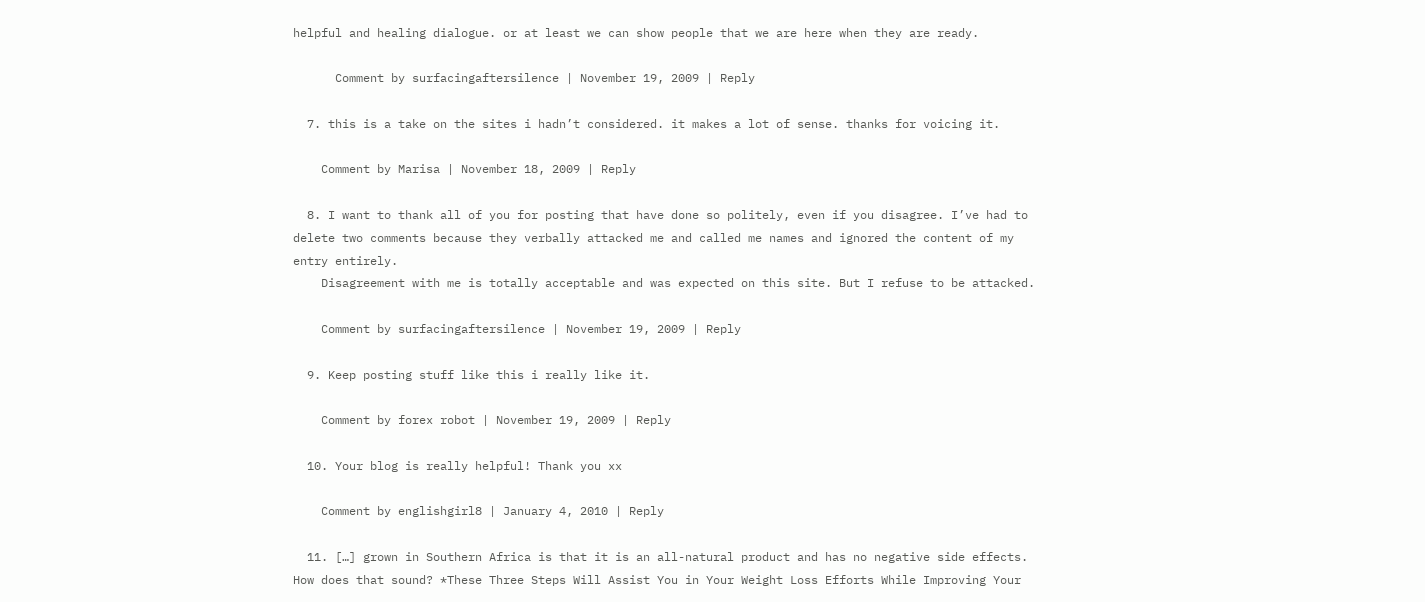helpful and healing dialogue. or at least we can show people that we are here when they are ready.

      Comment by surfacingaftersilence | November 19, 2009 | Reply

  7. this is a take on the sites i hadn’t considered. it makes a lot of sense. thanks for voicing it.

    Comment by Marisa | November 18, 2009 | Reply

  8. I want to thank all of you for posting that have done so politely, even if you disagree. I’ve had to delete two comments because they verbally attacked me and called me names and ignored the content of my entry entirely.
    Disagreement with me is totally acceptable and was expected on this site. But I refuse to be attacked.

    Comment by surfacingaftersilence | November 19, 2009 | Reply

  9. Keep posting stuff like this i really like it.

    Comment by forex robot | November 19, 2009 | Reply

  10. Your blog is really helpful! Thank you xx

    Comment by englishgirl8 | January 4, 2010 | Reply

  11. […] grown in Southern Africa is that it is an all-natural product and has no negative side effects. How does that sound? *These Three Steps Will Assist You in Your Weight Loss Efforts While Improving Your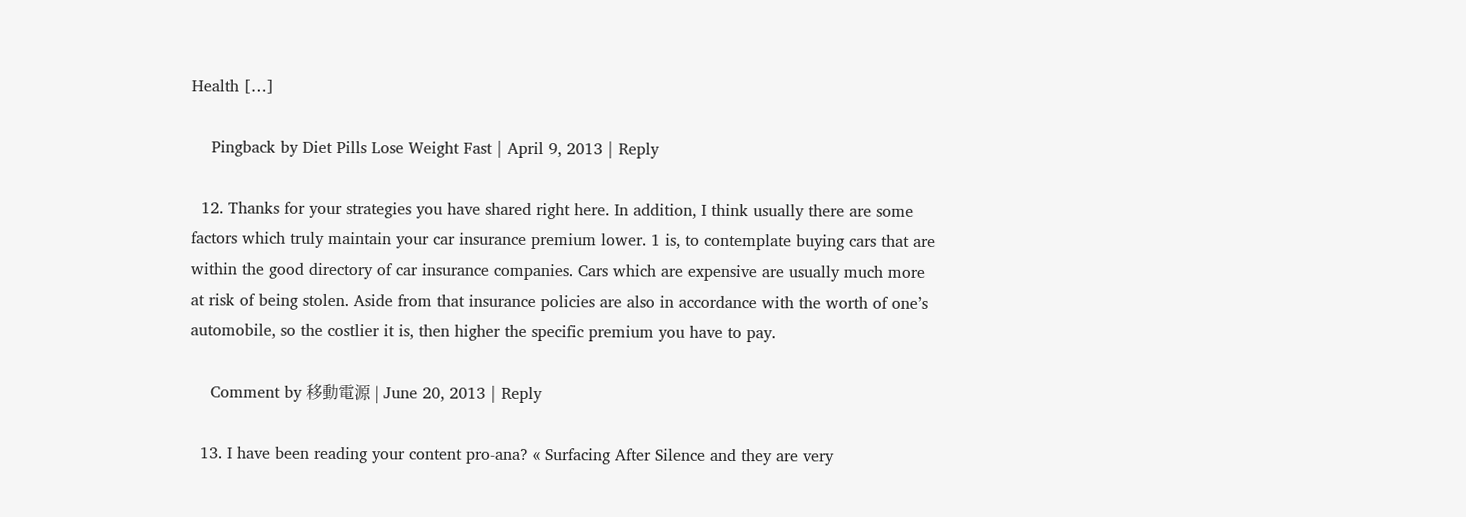Health […]

    Pingback by Diet Pills Lose Weight Fast | April 9, 2013 | Reply

  12. Thanks for your strategies you have shared right here. In addition, I think usually there are some factors which truly maintain your car insurance premium lower. 1 is, to contemplate buying cars that are within the good directory of car insurance companies. Cars which are expensive are usually much more at risk of being stolen. Aside from that insurance policies are also in accordance with the worth of one’s automobile, so the costlier it is, then higher the specific premium you have to pay.

    Comment by 移動電源 | June 20, 2013 | Reply

  13. I have been reading your content pro-ana? « Surfacing After Silence and they are very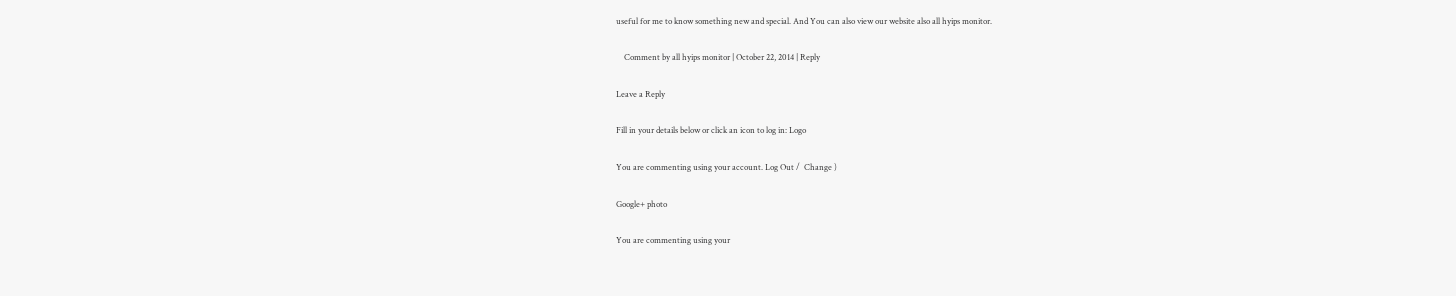useful for me to know something new and special. And You can also view our website also all hyips monitor.

    Comment by all hyips monitor | October 22, 2014 | Reply

Leave a Reply

Fill in your details below or click an icon to log in: Logo

You are commenting using your account. Log Out /  Change )

Google+ photo

You are commenting using your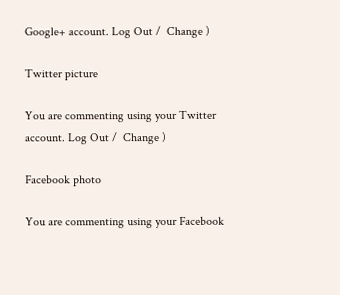Google+ account. Log Out /  Change )

Twitter picture

You are commenting using your Twitter account. Log Out /  Change )

Facebook photo

You are commenting using your Facebook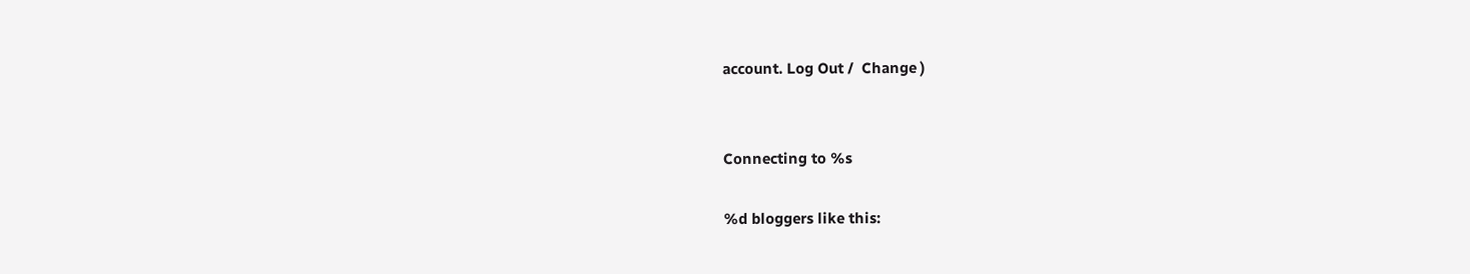account. Log Out /  Change )


Connecting to %s

%d bloggers like this: